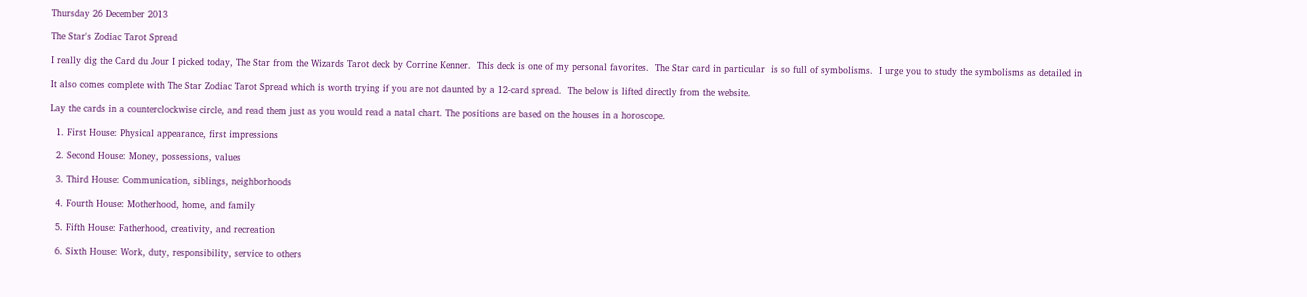Thursday 26 December 2013

The Star's Zodiac Tarot Spread

I really dig the Card du Jour I picked today, The Star from the Wizards Tarot deck by Corrine Kenner.  This deck is one of my personal favorites.  The Star card in particular  is so full of symbolisms.  I urge you to study the symbolisms as detailed in

It also comes complete with The Star Zodiac Tarot Spread which is worth trying if you are not daunted by a 12-card spread.  The below is lifted directly from the website.

Lay the cards in a counterclockwise circle, and read them just as you would read a natal chart. The positions are based on the houses in a horoscope.

  1. First House: Physical appearance, first impressions

  2. Second House: Money, possessions, values

  3. Third House: Communication, siblings, neighborhoods

  4. Fourth House: Motherhood, home, and family

  5. Fifth House: Fatherhood, creativity, and recreation

  6. Sixth House: Work, duty, responsibility, service to others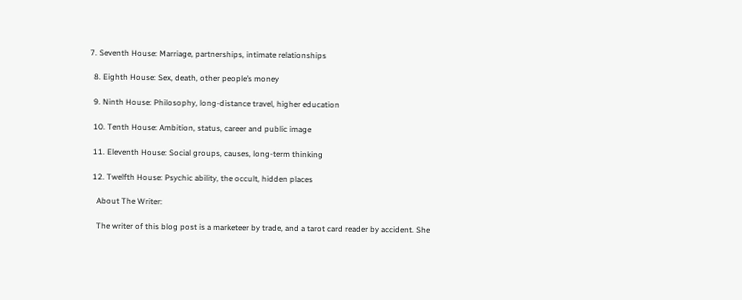7. Seventh House: Marriage, partnerships, intimate relationships

  8. Eighth House: Sex, death, other people’s money

  9. Ninth House: Philosophy, long-distance travel, higher education

  10. Tenth House: Ambition, status, career and public image

  11. Eleventh House: Social groups, causes, long-term thinking

  12. Twelfth House: Psychic ability, the occult, hidden places

    About The Writer:

    The writer of this blog post is a marketeer by trade, and a tarot card reader by accident. She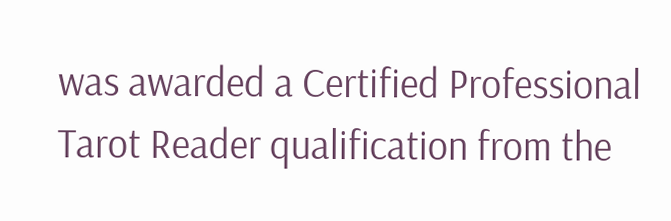was awarded a Certified Professional Tarot Reader qualification from the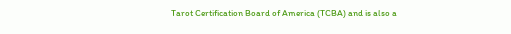Tarot Certification Board of America (TCBA) and is also a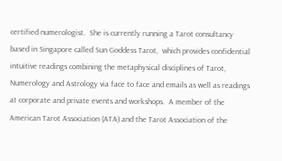certified numerologist.  She is currently running a Tarot consultancy based in Singapore called Sun Goddess Tarot,  which provides confidential intuitive readings combining the metaphysical disciplines of Tarot, Numerology and Astrology via face to face and emails as well as readings at corporate and private events and workshops.  A member of the American Tarot Association (ATA) and the Tarot Association of the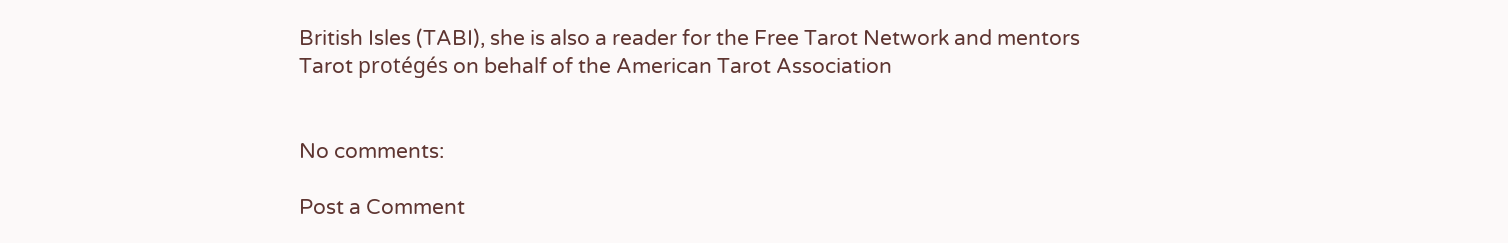British Isles (TABI), she is also a reader for the Free Tarot Network and mentors Tarot protégés on behalf of the American Tarot Association


No comments:

Post a Comment